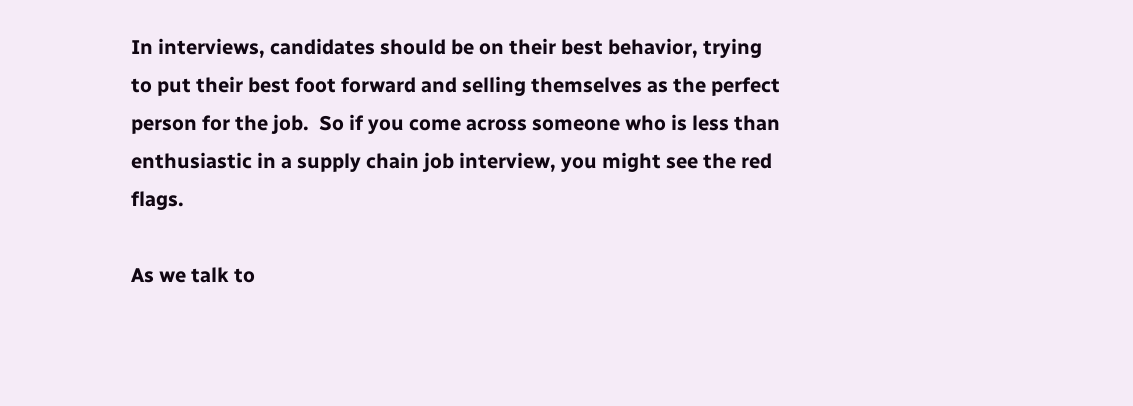In interviews, candidates should be on their best behavior, trying to put their best foot forward and selling themselves as the perfect person for the job.  So if you come across someone who is less than enthusiastic in a supply chain job interview, you might see the red flags.

As we talk to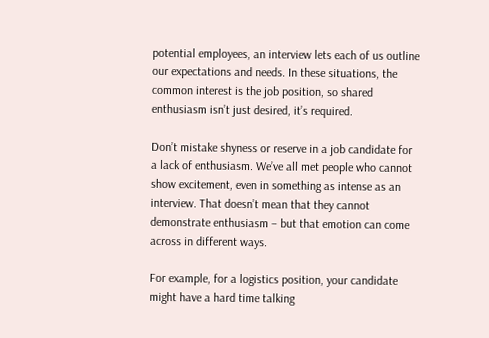potential employees, an interview lets each of us outline our expectations and needs. In these situations, the common interest is the job position, so shared enthusiasm isn’t just desired, it’s required.

Don’t mistake shyness or reserve in a job candidate for a lack of enthusiasm. We’ve all met people who cannot show excitement, even in something as intense as an interview. That doesn’t mean that they cannot demonstrate enthusiasm – but that emotion can come across in different ways.

For example, for a logistics position, your candidate might have a hard time talking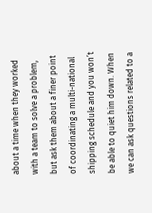about a time when they worked with a team to solve a problem, but ask them about a finer point of coordinating a multi-national shipping schedule and you won’t be able to quiet him down. When we can ask questions related to a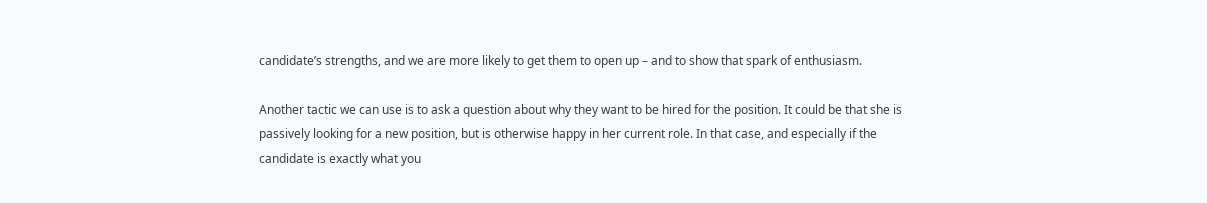candidate’s strengths, and we are more likely to get them to open up – and to show that spark of enthusiasm.

Another tactic we can use is to ask a question about why they want to be hired for the position. It could be that she is passively looking for a new position, but is otherwise happy in her current role. In that case, and especially if the candidate is exactly what you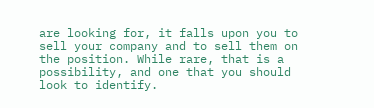are looking for, it falls upon you to sell your company and to sell them on the position. While rare, that is a possibility, and one that you should look to identify.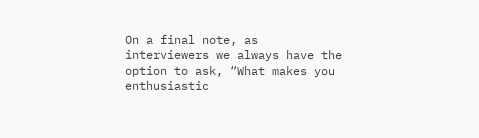On a final note, as interviewers we always have the option to ask, “What makes you enthusiastic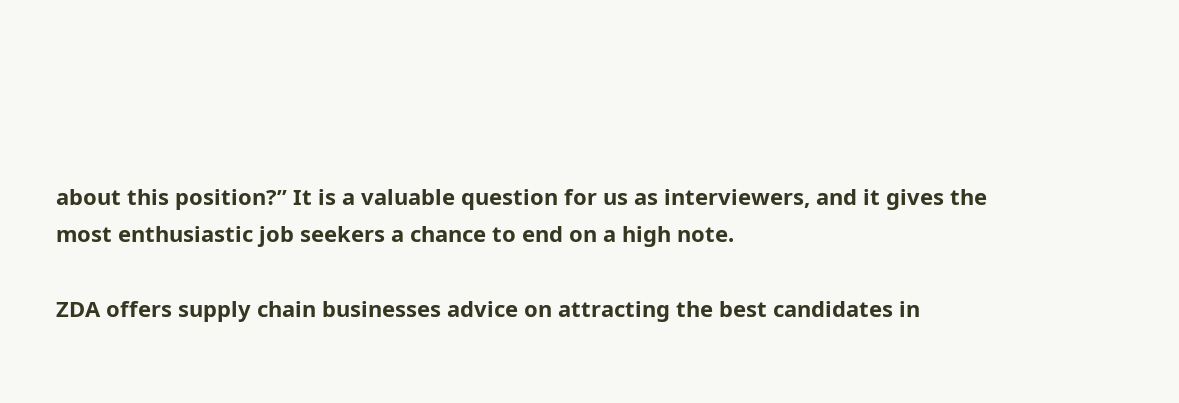about this position?” It is a valuable question for us as interviewers, and it gives the most enthusiastic job seekers a chance to end on a high note.

ZDA offers supply chain businesses advice on attracting the best candidates in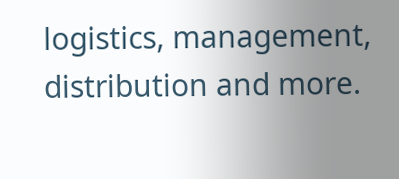logistics, management, distribution and more.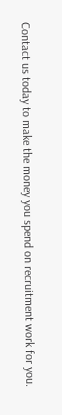Contact us today to make the money you spend on recruitment work for you.